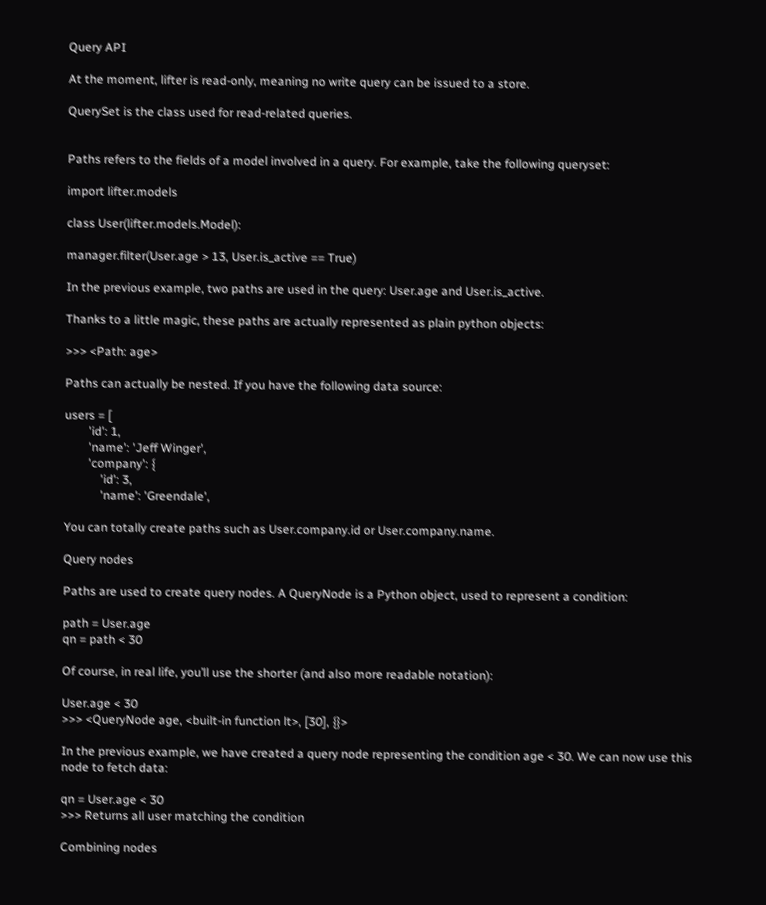Query API

At the moment, lifter is read-only, meaning no write query can be issued to a store.

QuerySet is the class used for read-related queries.


Paths refers to the fields of a model involved in a query. For example, take the following queryset:

import lifter.models

class User(lifter.models.Model):

manager.filter(User.age > 13, User.is_active == True)

In the previous example, two paths are used in the query: User.age and User.is_active.

Thanks to a little magic, these paths are actually represented as plain python objects:

>>> <Path: age>

Paths can actually be nested. If you have the following data source:

users = [
        'id': 1,
        'name': 'Jeff Winger',
        'company': {
            'id': 3,
            'name': 'Greendale',

You can totally create paths such as User.company.id or User.company.name.

Query nodes

Paths are used to create query nodes. A QueryNode is a Python object, used to represent a condition:

path = User.age
qn = path < 30

Of course, in real life, you’ll use the shorter (and also more readable notation):

User.age < 30
>>> <QueryNode age, <built-in function lt>, [30], {}>

In the previous example, we have created a query node representing the condition age < 30. We can now use this node to fetch data:

qn = User.age < 30
>>> Returns all user matching the condition

Combining nodes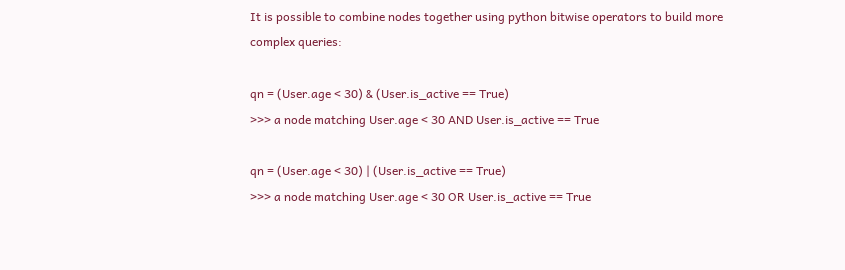It is possible to combine nodes together using python bitwise operators to build more complex queries:

qn = (User.age < 30) & (User.is_active == True)
>>> a node matching User.age < 30 AND User.is_active == True

qn = (User.age < 30) | (User.is_active == True)
>>> a node matching User.age < 30 OR User.is_active == True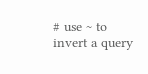# use ~ to invert a query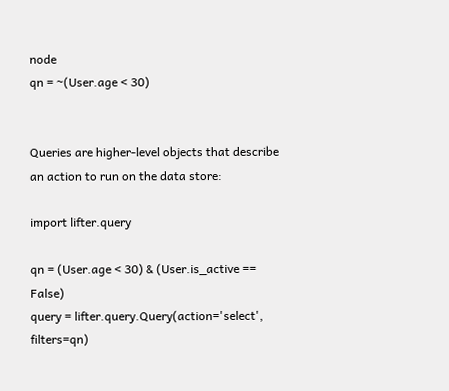node
qn = ~(User.age < 30)


Queries are higher-level objects that describe an action to run on the data store:

import lifter.query

qn = (User.age < 30) & (User.is_active == False)
query = lifter.query.Query(action='select', filters=qn)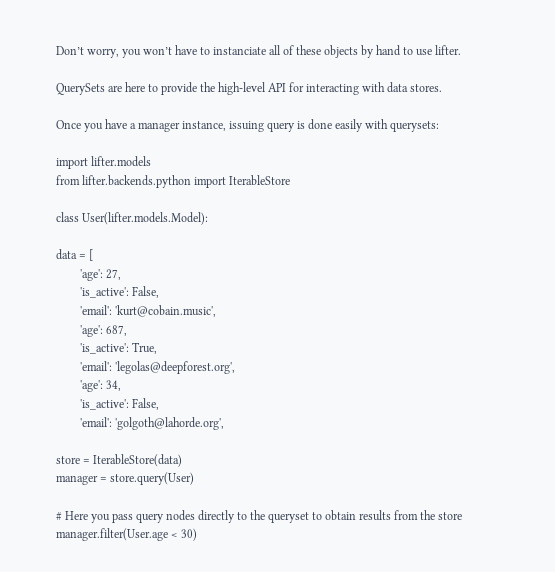Don’t worry, you won’t have to instanciate all of these objects by hand to use lifter.

QuerySets are here to provide the high-level API for interacting with data stores.

Once you have a manager instance, issuing query is done easily with querysets:

import lifter.models
from lifter.backends.python import IterableStore

class User(lifter.models.Model):

data = [
        'age': 27,
        'is_active': False,
        'email': 'kurt@cobain.music',
        'age': 687,
        'is_active': True,
        'email': 'legolas@deepforest.org',
        'age': 34,
        'is_active': False,
        'email': 'golgoth@lahorde.org',

store = IterableStore(data)
manager = store.query(User)

# Here you pass query nodes directly to the queryset to obtain results from the store
manager.filter(User.age < 30)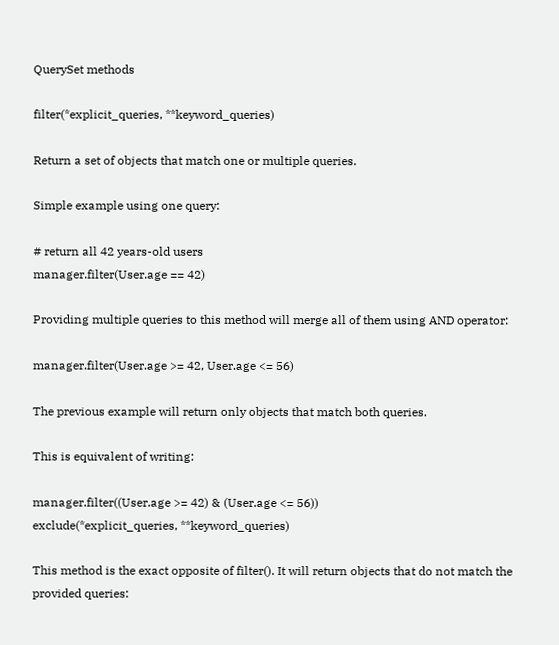QuerySet methods

filter(*explicit_queries, **keyword_queries)

Return a set of objects that match one or multiple queries.

Simple example using one query:

# return all 42 years-old users
manager.filter(User.age == 42)

Providing multiple queries to this method will merge all of them using AND operator:

manager.filter(User.age >= 42, User.age <= 56)

The previous example will return only objects that match both queries.

This is equivalent of writing:

manager.filter((User.age >= 42) & (User.age <= 56))
exclude(*explicit_queries, **keyword_queries)

This method is the exact opposite of filter(). It will return objects that do not match the provided queries: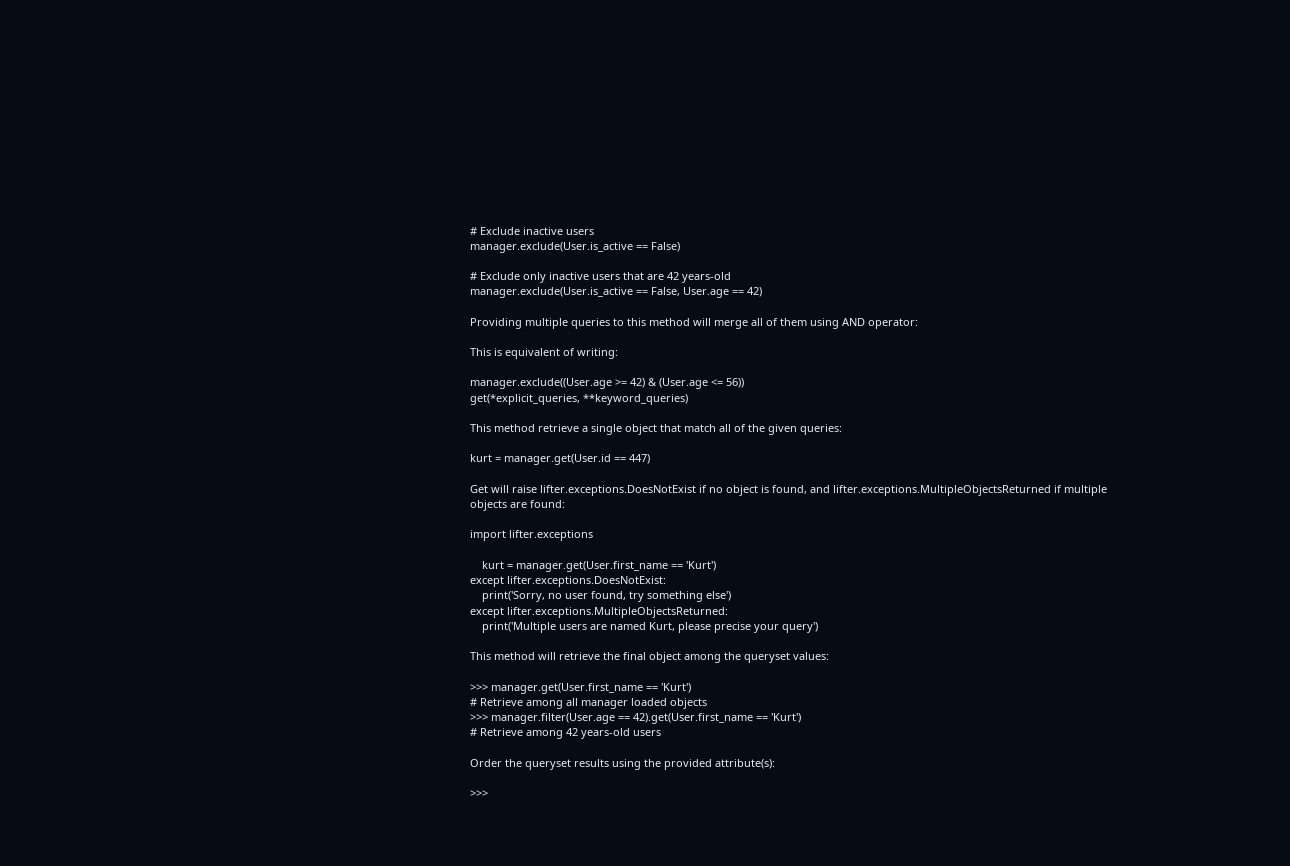# Exclude inactive users
manager.exclude(User.is_active == False)

# Exclude only inactive users that are 42 years-old
manager.exclude(User.is_active == False, User.age == 42)

Providing multiple queries to this method will merge all of them using AND operator:

This is equivalent of writing:

manager.exclude((User.age >= 42) & (User.age <= 56))
get(*explicit_queries, **keyword_queries)

This method retrieve a single object that match all of the given queries:

kurt = manager.get(User.id == 447)

Get will raise lifter.exceptions.DoesNotExist if no object is found, and lifter.exceptions.MultipleObjectsReturned if multiple objects are found:

import lifter.exceptions

    kurt = manager.get(User.first_name == 'Kurt')
except lifter.exceptions.DoesNotExist:
    print('Sorry, no user found, try something else')
except lifter.exceptions.MultipleObjectsReturned:
    print('Multiple users are named Kurt, please precise your query')

This method will retrieve the final object among the queryset values:

>>> manager.get(User.first_name == 'Kurt')
# Retrieve among all manager loaded objects
>>> manager.filter(User.age == 42).get(User.first_name == 'Kurt')
# Retrieve among 42 years-old users

Order the queryset results using the provided attribute(s):

>>>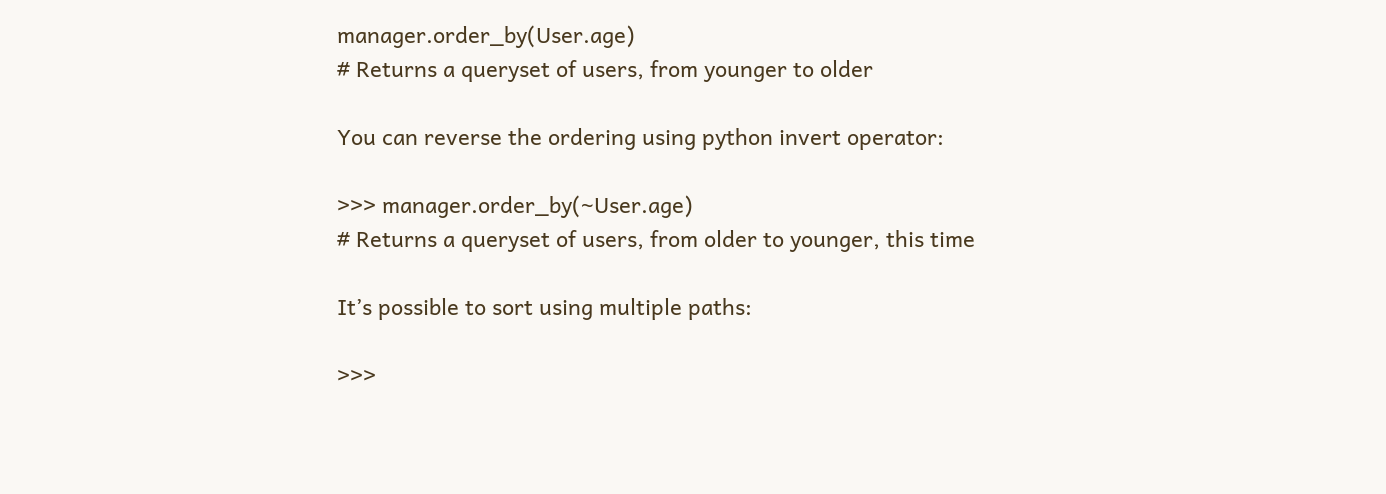manager.order_by(User.age)
# Returns a queryset of users, from younger to older

You can reverse the ordering using python invert operator:

>>> manager.order_by(~User.age)
# Returns a queryset of users, from older to younger, this time

It’s possible to sort using multiple paths:

>>>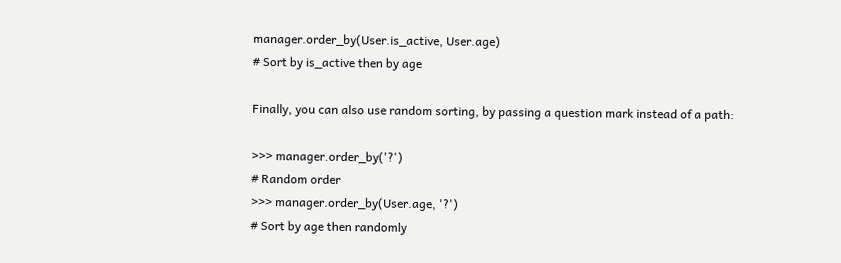manager.order_by(User.is_active, User.age)
# Sort by is_active then by age

Finally, you can also use random sorting, by passing a question mark instead of a path:

>>> manager.order_by('?')
# Random order
>>> manager.order_by(User.age, '?')
# Sort by age then randomly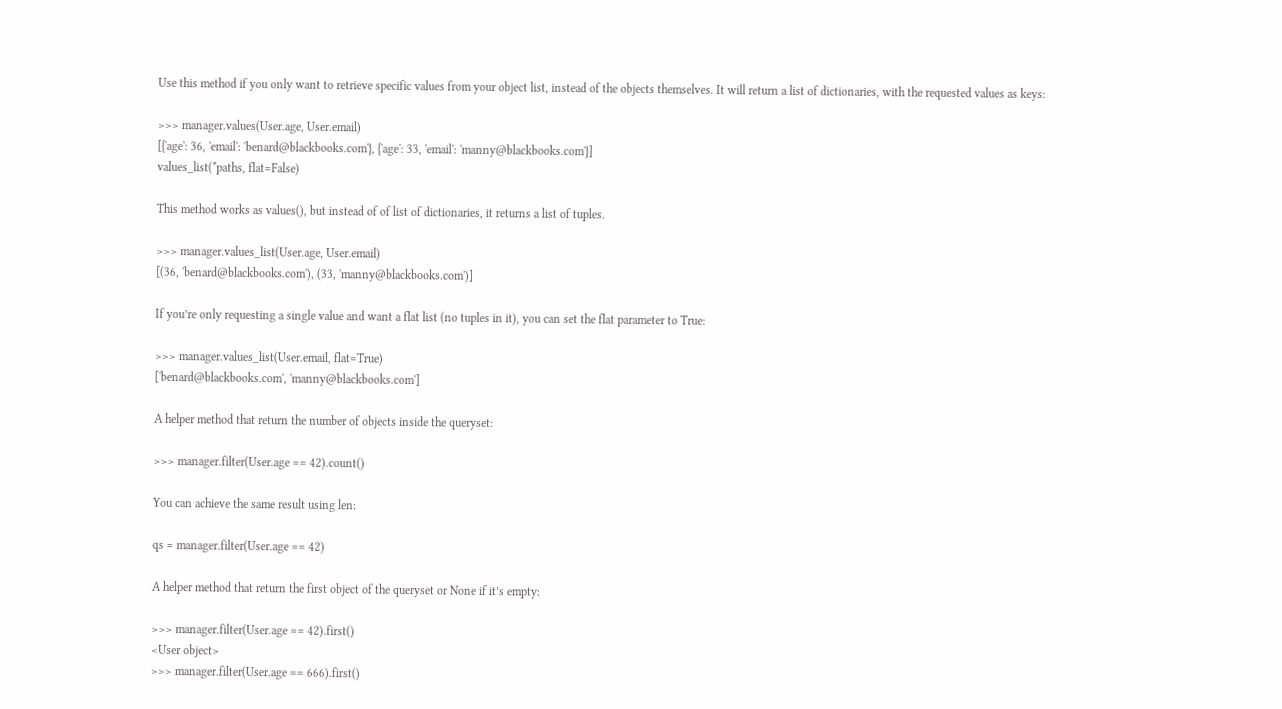Use this method if you only want to retrieve specific values from your object list, instead of the objects themselves. It will return a list of dictionaries, with the requested values as keys:

>>> manager.values(User.age, User.email)
[{'age': 36, 'email': 'benard@blackbooks.com'}, {'age': 33, 'email': 'manny@blackbooks.com'}]
values_list(*paths, flat=False)

This method works as values(), but instead of of list of dictionaries, it returns a list of tuples.

>>> manager.values_list(User.age, User.email)
[(36, 'benard@blackbooks.com'), (33, 'manny@blackbooks.com')]

If you’re only requesting a single value and want a flat list (no tuples in it), you can set the flat parameter to True:

>>> manager.values_list(User.email, flat=True)
['benard@blackbooks.com', 'manny@blackbooks.com']

A helper method that return the number of objects inside the queryset:

>>> manager.filter(User.age == 42).count()

You can achieve the same result using len:

qs = manager.filter(User.age == 42)

A helper method that return the first object of the queryset or None if it’s empty:

>>> manager.filter(User.age == 42).first()
<User object>
>>> manager.filter(User.age == 666).first()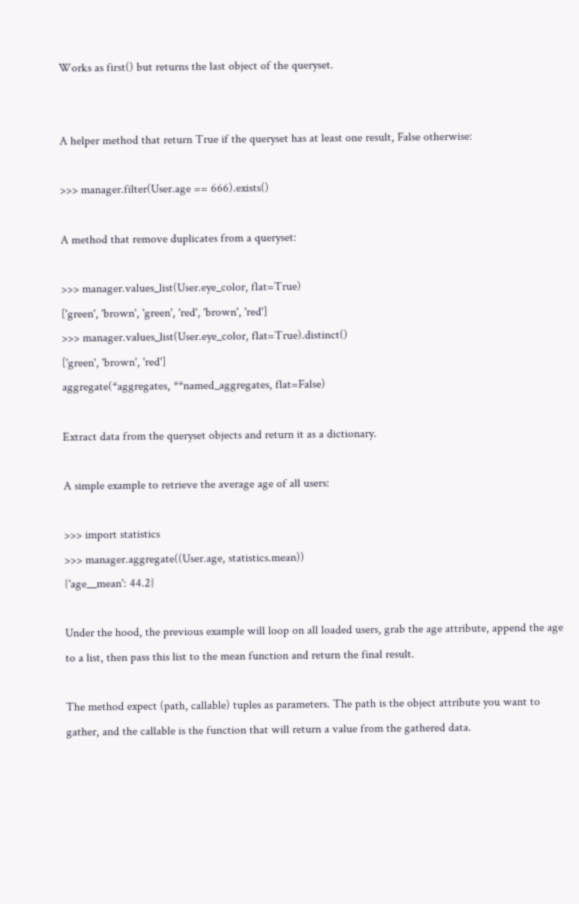Works as first() but returns the last object of the queryset.


A helper method that return True if the queryset has at least one result, False otherwise:

>>> manager.filter(User.age == 666).exists()

A method that remove duplicates from a queryset:

>>> manager.values_list(User.eye_color, flat=True)
['green', 'brown', 'green', 'red', 'brown', 'red']
>>> manager.values_list(User.eye_color, flat=True).distinct()
['green', 'brown', 'red']
aggregate(*aggregates, **named_aggregates, flat=False)

Extract data from the queryset objects and return it as a dictionary.

A simple example to retrieve the average age of all users:

>>> import statistics
>>> manager.aggregate((User.age, statistics.mean))
{'age__mean': 44.2}

Under the hood, the previous example will loop on all loaded users, grab the age attribute, append the age to a list, then pass this list to the mean function and return the final result.

The method expect (path, callable) tuples as parameters. The path is the object attribute you want to gather, and the callable is the function that will return a value from the gathered data.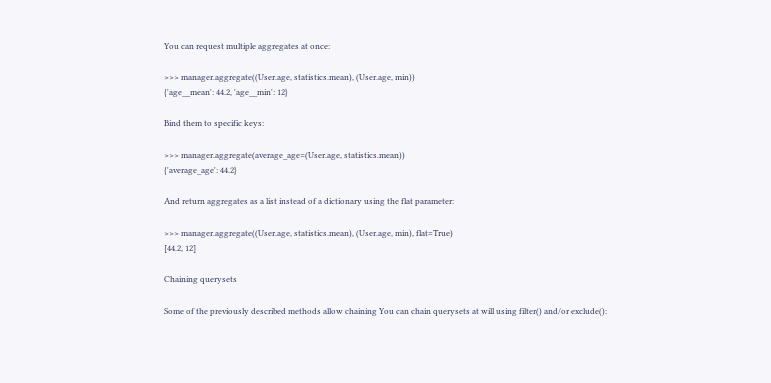You can request multiple aggregates at once:

>>> manager.aggregate((User.age, statistics.mean), (User.age, min))
{'age__mean': 44.2, 'age__min': 12}

Bind them to specific keys:

>>> manager.aggregate(average_age=(User.age, statistics.mean))
{'average_age': 44.2}

And return aggregates as a list instead of a dictionary using the flat parameter:

>>> manager.aggregate((User.age, statistics.mean), (User.age, min), flat=True)
[44.2, 12]

Chaining querysets

Some of the previously described methods allow chaining You can chain querysets at will using filter() and/or exclude():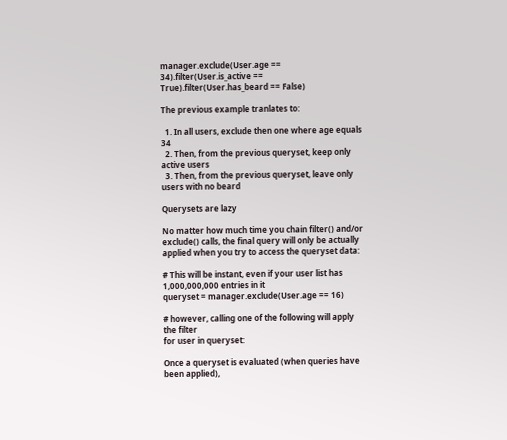manager.exclude(User.age == 34).filter(User.is_active == True).filter(User.has_beard == False)

The previous example tranlates to:

  1. In all users, exclude then one where age equals 34
  2. Then, from the previous queryset, keep only active users
  3. Then, from the previous queryset, leave only users with no beard

Querysets are lazy

No matter how much time you chain filter() and/or exclude() calls, the final query will only be actually applied when you try to access the queryset data:

# This will be instant, even if your user list has 1,000,000,000 entries in it
queryset = manager.exclude(User.age == 16)

# however, calling one of the following will apply the filter
for user in queryset:

Once a queryset is evaluated (when queries have been applied),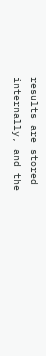results are stored internally, and the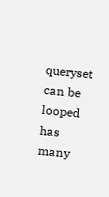queryset can be looped has many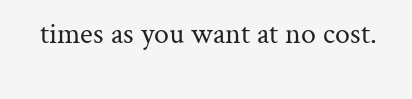times as you want at no cost.